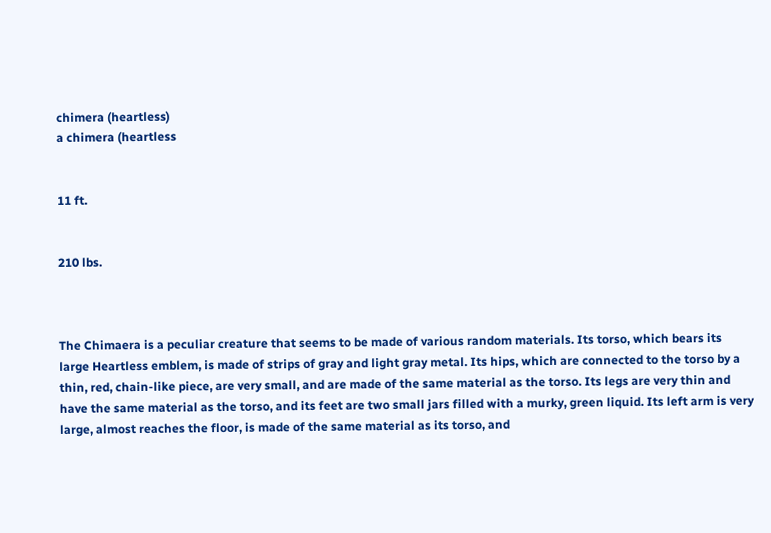chimera (heartless)
a chimera (heartless


11 ft.


210 lbs.



The Chimaera is a peculiar creature that seems to be made of various random materials. Its torso, which bears its large Heartless emblem, is made of strips of gray and light gray metal. Its hips, which are connected to the torso by a thin, red, chain-like piece, are very small, and are made of the same material as the torso. Its legs are very thin and have the same material as the torso, and its feet are two small jars filled with a murky, green liquid. Its left arm is very large, almost reaches the floor, is made of the same material as its torso, and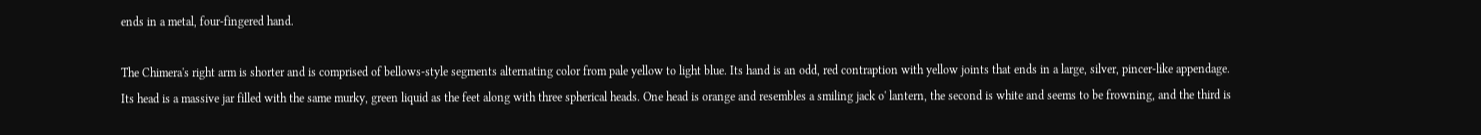ends in a metal, four-fingered hand.

The Chimera's right arm is shorter and is comprised of bellows-style segments alternating color from pale yellow to light blue. Its hand is an odd, red contraption with yellow joints that ends in a large, silver, pincer-like appendage. Its head is a massive jar filled with the same murky, green liquid as the feet along with three spherical heads. One head is orange and resembles a smiling jack o' lantern, the second is white and seems to be frowning, and the third is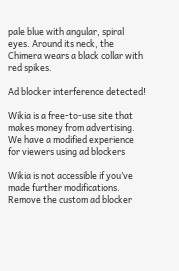pale blue with angular, spiral eyes. Around its neck, the Chimera wears a black collar with red spikes.

Ad blocker interference detected!

Wikia is a free-to-use site that makes money from advertising. We have a modified experience for viewers using ad blockers

Wikia is not accessible if you’ve made further modifications. Remove the custom ad blocker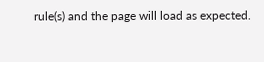rule(s) and the page will load as expected.